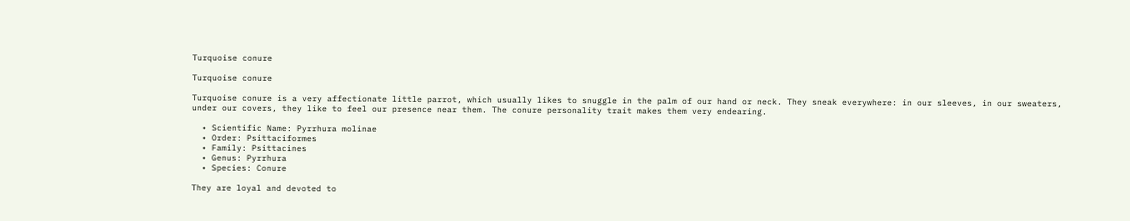Turquoise conure

Turquoise conure

Turquoise conure is a very affectionate little parrot, which usually likes to snuggle in the palm of our hand or neck. They sneak everywhere: in our sleeves, in our sweaters, under our covers, they like to feel our presence near them. The conure personality trait makes them very endearing.

  • Scientific Name: Pyrrhura molinae
  • Order: Psittaciformes
  • Family: Psittacines
  • Genus: Pyrrhura
  • Species: Conure

They are loyal and devoted to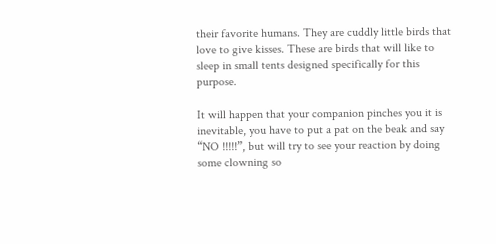their favorite humans. They are cuddly little birds that love to give kisses. These are birds that will like to sleep in small tents designed specifically for this purpose.

It will happen that your companion pinches you it is inevitable, you have to put a pat on the beak and say “NO !!!!!”, but will try to see your reaction by doing some clowning so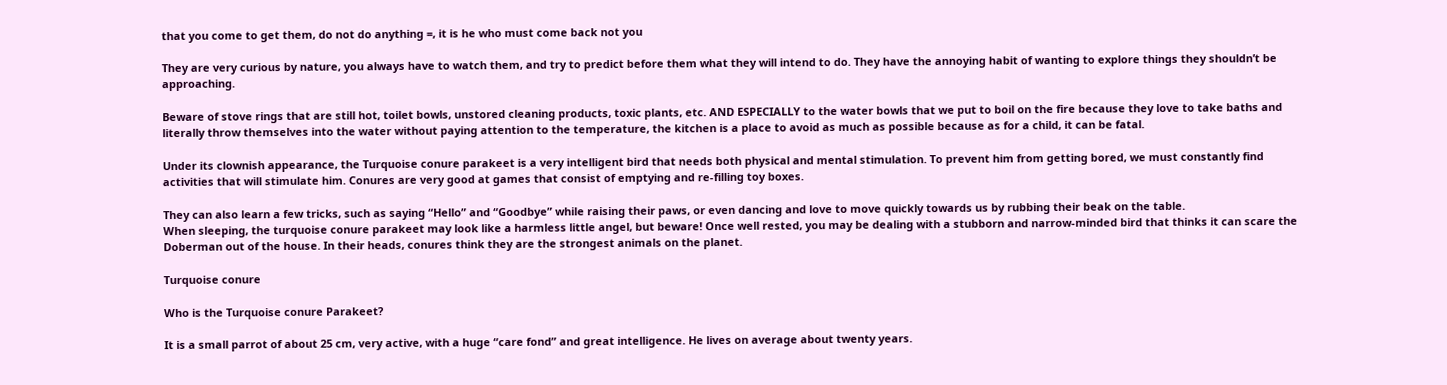that you come to get them, do not do anything =, it is he who must come back not you

They are very curious by nature, you always have to watch them, and try to predict before them what they will intend to do. They have the annoying habit of wanting to explore things they shouldn’t be approaching.

Beware of stove rings that are still hot, toilet bowls, unstored cleaning products, toxic plants, etc. AND ESPECIALLY to the water bowls that we put to boil on the fire because they love to take baths and literally throw themselves into the water without paying attention to the temperature, the kitchen is a place to avoid as much as possible because as for a child, it can be fatal.

Under its clownish appearance, the Turquoise conure parakeet is a very intelligent bird that needs both physical and mental stimulation. To prevent him from getting bored, we must constantly find activities that will stimulate him. Conures are very good at games that consist of emptying and re-filling toy boxes.

They can also learn a few tricks, such as saying “Hello” and “Goodbye” while raising their paws, or even dancing and love to move quickly towards us by rubbing their beak on the table.
When sleeping, the turquoise conure parakeet may look like a harmless little angel, but beware! Once well rested, you may be dealing with a stubborn and narrow-minded bird that thinks it can scare the Doberman out of the house. In their heads, conures think they are the strongest animals on the planet.

Turquoise conure

Who is the Turquoise conure Parakeet?

It is a small parrot of about 25 cm, very active, with a huge “care fond” and great intelligence. He lives on average about twenty years.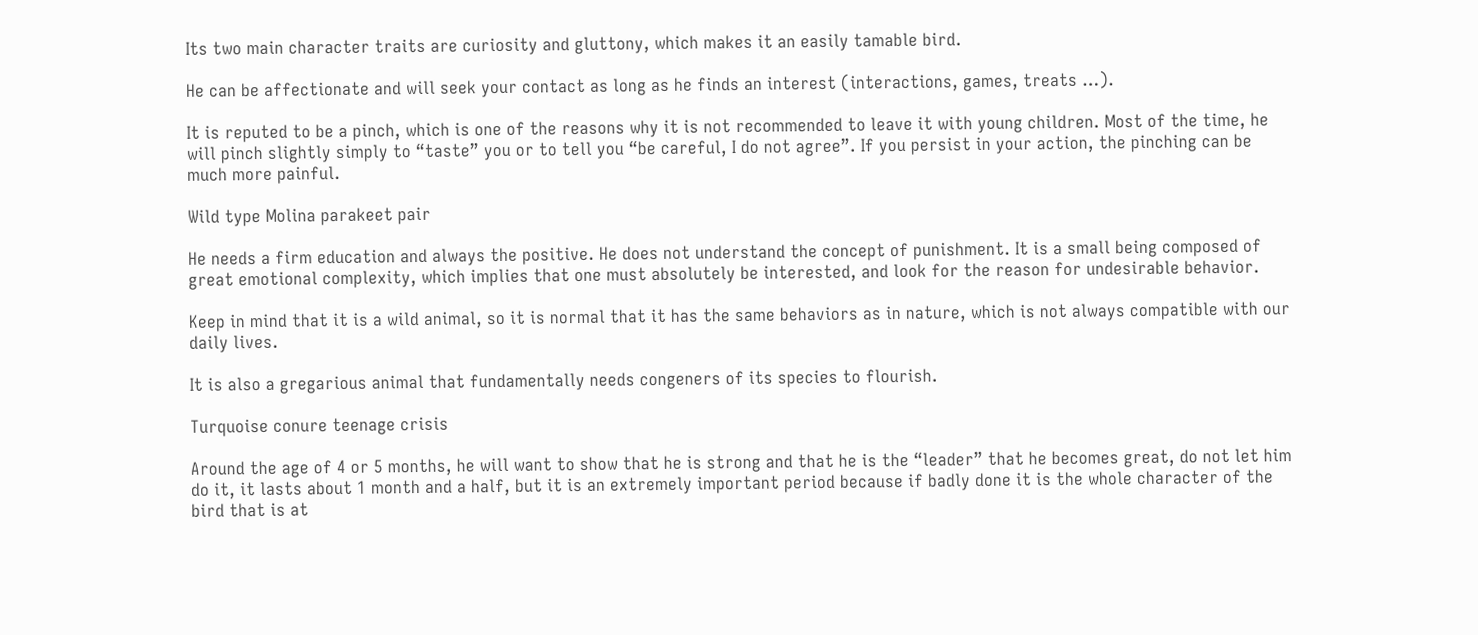Its two main character traits are curiosity and gluttony, which makes it an easily tamable bird.

He can be affectionate and will seek your contact as long as he finds an interest (interactions, games, treats …).

It is reputed to be a pinch, which is one of the reasons why it is not recommended to leave it with young children. Most of the time, he will pinch slightly simply to “taste” you or to tell you “be careful, I do not agree”. If you persist in your action, the pinching can be much more painful.

Wild type Molina parakeet pair

He needs a firm education and always the positive. He does not understand the concept of punishment. It is a small being composed of great emotional complexity, which implies that one must absolutely be interested, and look for the reason for undesirable behavior.

Keep in mind that it is a wild animal, so it is normal that it has the same behaviors as in nature, which is not always compatible with our daily lives.

It is also a gregarious animal that fundamentally needs congeners of its species to flourish.

Turquoise conure teenage crisis

Around the age of 4 or 5 months, he will want to show that he is strong and that he is the “leader” that he becomes great, do not let him do it, it lasts about 1 month and a half, but it is an extremely important period because if badly done it is the whole character of the bird that is at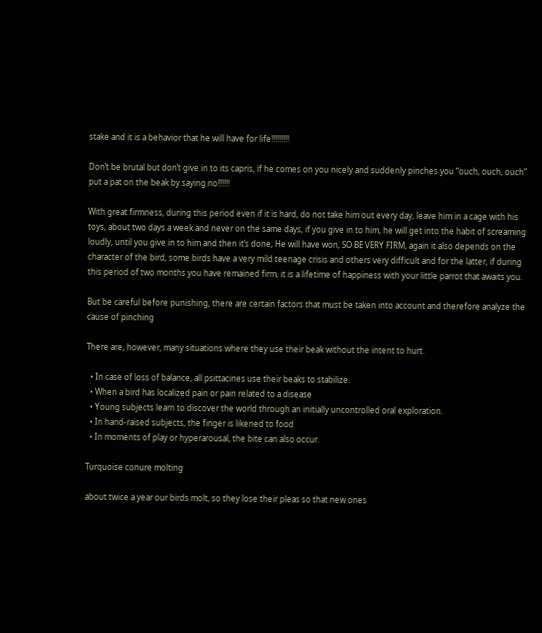stake and it is a behavior that he will have for life!!!!!!!!!

Don’t be brutal but don’t give in to its capris, if he comes on you nicely and suddenly pinches you “ouch, ouch, ouch” put a pat on the beak by saying no!!!!!!

With great firmness, during this period even if it is hard, do not take him out every day, leave him in a cage with his toys, about two days a week and never on the same days, if you give in to him, he will get into the habit of screaming loudly, until you give in to him and then it’s done, He will have won, SO BE VERY FIRM, again it also depends on the character of the bird, some birds have a very mild teenage crisis and others very difficult and for the latter, if during this period of two months you have remained firm, it is a lifetime of happiness with your little parrot that awaits you.

But be careful before punishing, there are certain factors that must be taken into account and therefore analyze the cause of pinching

There are, however, many situations where they use their beak without the intent to hurt.

  • In case of loss of balance, all psittacines use their beaks to stabilize.
  • When a bird has localized pain or pain related to a disease
  • Young subjects learn to discover the world through an initially uncontrolled oral exploration.
  • In hand-raised subjects, the finger is likened to food
  • In moments of play or hyperarousal, the bite can also occur.

Turquoise conure molting

about twice a year our birds molt, so they lose their pleas so that new ones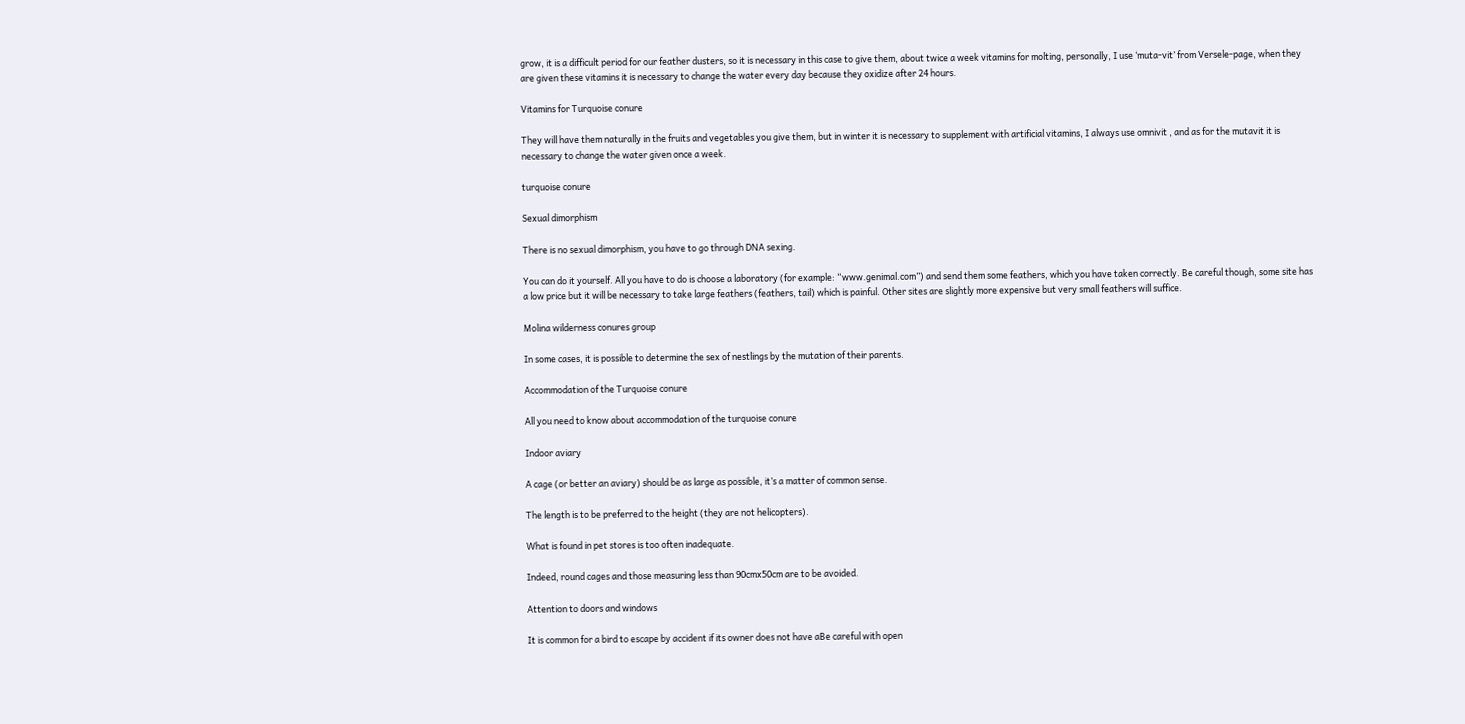grow, it is a difficult period for our feather dusters, so it is necessary in this case to give them, about twice a week vitamins for molting, personally, I use ‘muta-vit’ from Versele-page, when they are given these vitamins it is necessary to change the water every day because they oxidize after 24 hours.

Vitamins for Turquoise conure

They will have them naturally in the fruits and vegetables you give them, but in winter it is necessary to supplement with artificial vitamins, I always use omnivit , and as for the mutavit it is necessary to change the water given once a week.

turquoise conure

Sexual dimorphism

There is no sexual dimorphism, you have to go through DNA sexing.

You can do it yourself. All you have to do is choose a laboratory (for example: “www.genimal.com”) and send them some feathers, which you have taken correctly. Be careful though, some site has a low price but it will be necessary to take large feathers (feathers, tail) which is painful. Other sites are slightly more expensive but very small feathers will suffice.

Molina wilderness conures group

In some cases, it is possible to determine the sex of nestlings by the mutation of their parents.

Accommodation of the Turquoise conure

All you need to know about accommodation of the turquoise conure

Indoor aviary

A cage (or better an aviary) should be as large as possible, it’s a matter of common sense.

The length is to be preferred to the height (they are not helicopters).

What is found in pet stores is too often inadequate.

Indeed, round cages and those measuring less than 90cmx50cm are to be avoided.

Attention to doors and windows

It is common for a bird to escape by accident if its owner does not have aBe careful with open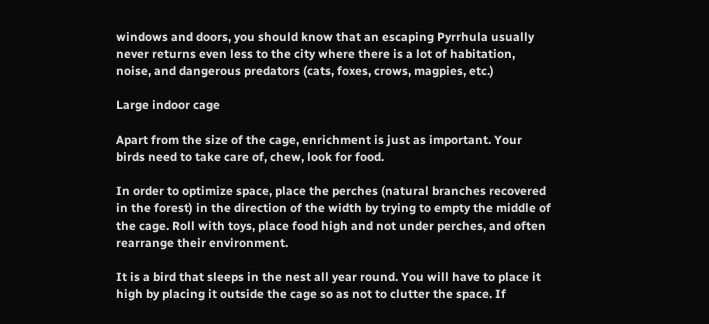windows and doors, you should know that an escaping Pyrrhula usually never returns even less to the city where there is a lot of habitation, noise, and dangerous predators (cats, foxes, crows, magpies, etc.)

Large indoor cage

Apart from the size of the cage, enrichment is just as important. Your birds need to take care of, chew, look for food.

In order to optimize space, place the perches (natural branches recovered in the forest) in the direction of the width by trying to empty the middle of the cage. Roll with toys, place food high and not under perches, and often rearrange their environment.

It is a bird that sleeps in the nest all year round. You will have to place it high by placing it outside the cage so as not to clutter the space. If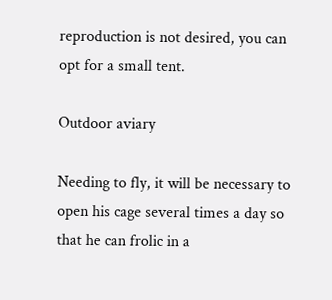reproduction is not desired, you can opt for a small tent.

Outdoor aviary

Needing to fly, it will be necessary to open his cage several times a day so that he can frolic in a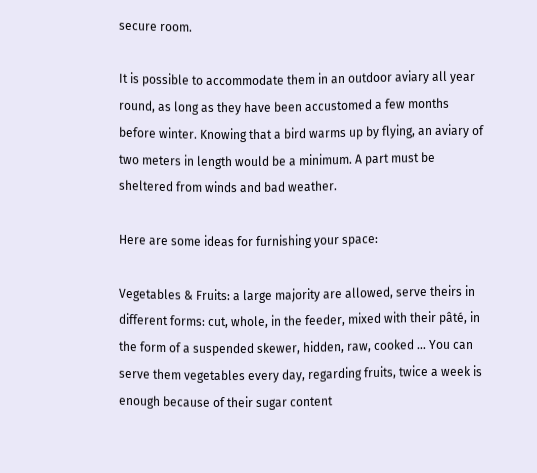secure room.

It is possible to accommodate them in an outdoor aviary all year round, as long as they have been accustomed a few months before winter. Knowing that a bird warms up by flying, an aviary of two meters in length would be a minimum. A part must be sheltered from winds and bad weather.

Here are some ideas for furnishing your space:

Vegetables & Fruits: a large majority are allowed, serve theirs in different forms: cut, whole, in the feeder, mixed with their pâté, in the form of a suspended skewer, hidden, raw, cooked … You can serve them vegetables every day, regarding fruits, twice a week is enough because of their sugar content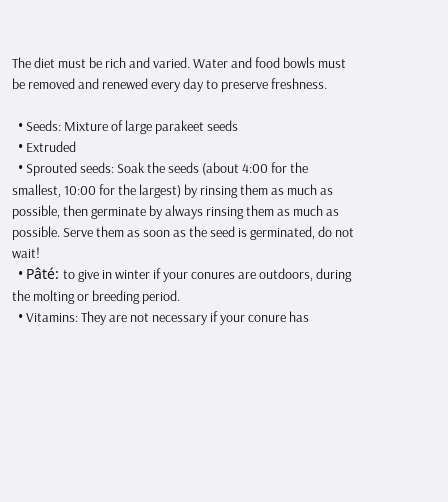The diet must be rich and varied. Water and food bowls must be removed and renewed every day to preserve freshness.

  • Seeds: Mixture of large parakeet seeds
  • Extruded
  • Sprouted seeds: Soak the seeds (about 4:00 for the smallest, 10:00 for the largest) by rinsing them as much as possible, then germinate by always rinsing them as much as possible. Serve them as soon as the seed is germinated, do not wait!
  • Pâté: to give in winter if your conures are outdoors, during the molting or breeding period.
  • Vitamins: They are not necessary if your conure has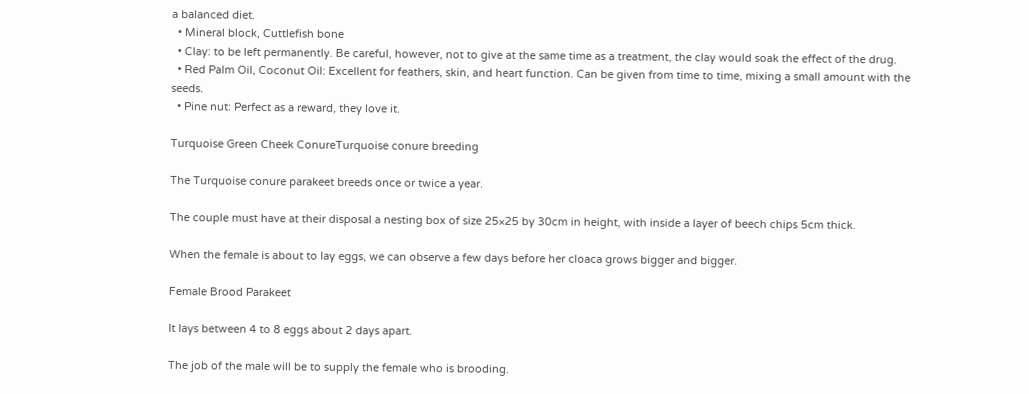a balanced diet.
  • Mineral block, Cuttlefish bone
  • Clay: to be left permanently. Be careful, however, not to give at the same time as a treatment, the clay would soak the effect of the drug.
  • Red Palm Oil, Coconut Oil: Excellent for feathers, skin, and heart function. Can be given from time to time, mixing a small amount with the seeds.
  • Pine nut: Perfect as a reward, they love it.

Turquoise Green Cheek ConureTurquoise conure breeding

The Turquoise conure parakeet breeds once or twice a year.

The couple must have at their disposal a nesting box of size 25×25 by 30cm in height, with inside a layer of beech chips 5cm thick.

When the female is about to lay eggs, we can observe a few days before her cloaca grows bigger and bigger.

Female Brood Parakeet

It lays between 4 to 8 eggs about 2 days apart.

The job of the male will be to supply the female who is brooding.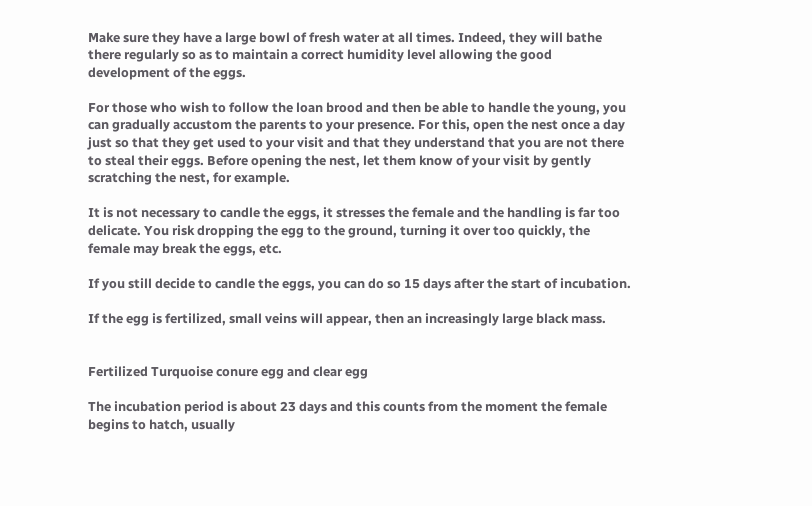Make sure they have a large bowl of fresh water at all times. Indeed, they will bathe there regularly so as to maintain a correct humidity level allowing the good development of the eggs.

For those who wish to follow the loan brood and then be able to handle the young, you can gradually accustom the parents to your presence. For this, open the nest once a day just so that they get used to your visit and that they understand that you are not there to steal their eggs. Before opening the nest, let them know of your visit by gently scratching the nest, for example.

It is not necessary to candle the eggs, it stresses the female and the handling is far too delicate. You risk dropping the egg to the ground, turning it over too quickly, the female may break the eggs, etc.

If you still decide to candle the eggs, you can do so 15 days after the start of incubation.

If the egg is fertilized, small veins will appear, then an increasingly large black mass.


Fertilized Turquoise conure egg and clear egg

The incubation period is about 23 days and this counts from the moment the female begins to hatch, usually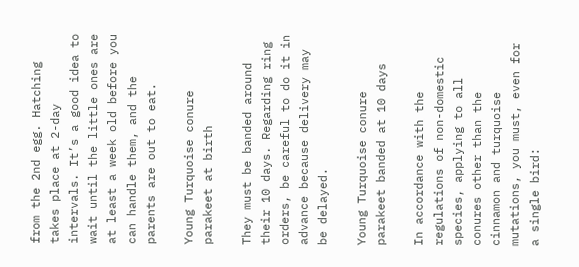from the 2nd egg. Hatching takes place at 2-day intervals. It’s a good idea to wait until the little ones are at least a week old before you can handle them, and the parents are out to eat.

Young Turquoise conure parakeet at birth

They must be banded around their 10 days. Regarding ring orders, be careful to do it in advance because delivery may be delayed.

Young Turquoise conure parakeet banded at 10 days

In accordance with the regulations of non-domestic species, applying to all conures other than the cinnamon and turquoise mutations, you must, even for a single bird: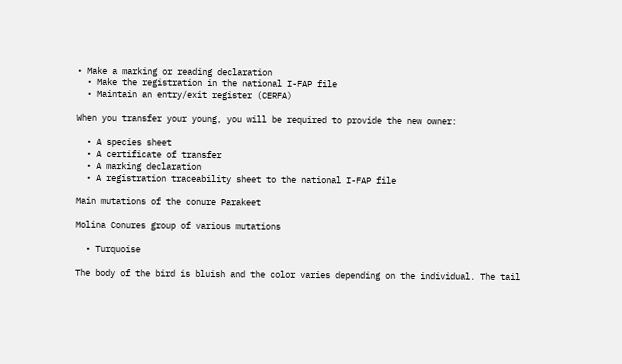• Make a marking or reading declaration
  • Make the registration in the national I-FAP file
  • Maintain an entry/exit register (CERFA)

When you transfer your young, you will be required to provide the new owner:

  • A species sheet
  • A certificate of transfer
  • A marking declaration
  • A registration traceability sheet to the national I-FAP file

Main mutations of the conure Parakeet

Molina Conures group of various mutations

  • Turquoise

The body of the bird is bluish and the color varies depending on the individual. The tail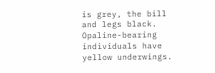is grey, the bill and legs black. Opaline-bearing individuals have yellow underwings.